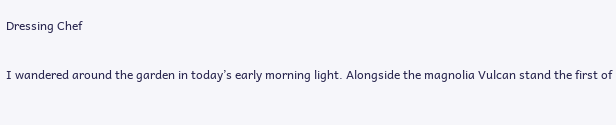Dressing Chef

I wandered around the garden in today’s early morning light. Alongside the magnolia Vulcan stand the first of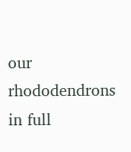our rhododendrons in full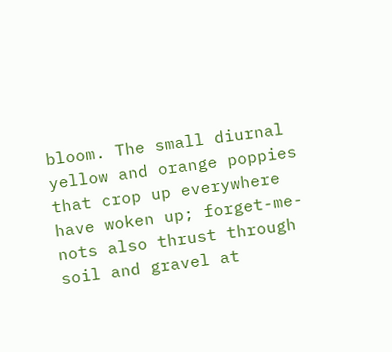bloom. The small diurnal yellow and orange poppies that crop up everywhere have woken up; forget-me-nots also thrust through soil and gravel at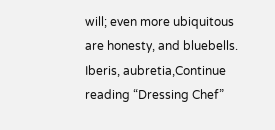will; even more ubiquitous are honesty, and bluebells. Iberis, aubretia,Continue reading “Dressing Chef”